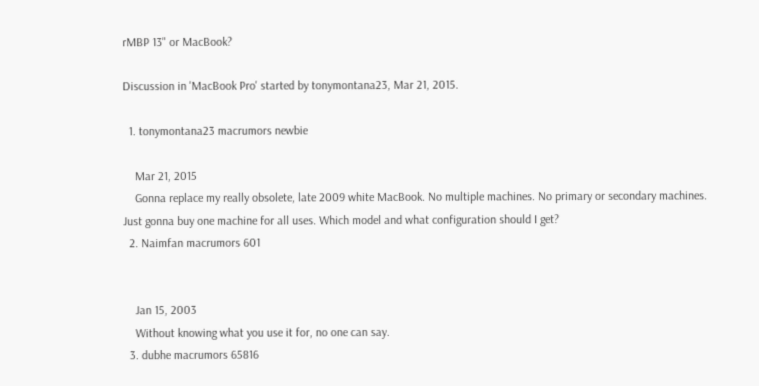rMBP 13" or MacBook?

Discussion in 'MacBook Pro' started by tonymontana23, Mar 21, 2015.

  1. tonymontana23 macrumors newbie

    Mar 21, 2015
    Gonna replace my really obsolete, late 2009 white MacBook. No multiple machines. No primary or secondary machines. Just gonna buy one machine for all uses. Which model and what configuration should I get?
  2. Naimfan macrumors 601


    Jan 15, 2003
    Without knowing what you use it for, no one can say.
  3. dubhe macrumors 65816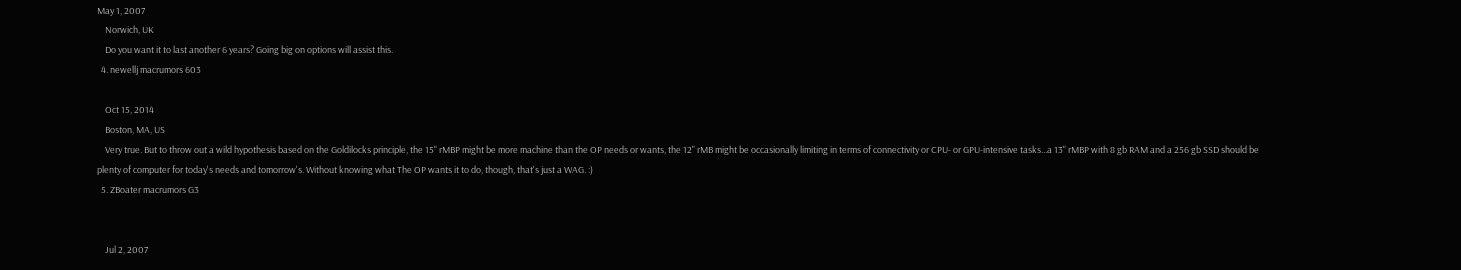May 1, 2007
    Norwich, UK
    Do you want it to last another 6 years? Going big on options will assist this.
  4. newellj macrumors 603

    Oct 15, 2014
    Boston, MA, US
    Very true. But to throw out a wild hypothesis based on the Goldilocks principle, the 15" rMBP might be more machine than the OP needs or wants, the 12" rMB might be occasionally limiting in terms of connectivity or CPU- or GPU-intensive tasks...a 13" rMBP with 8 gb RAM and a 256 gb SSD should be plenty of computer for today's needs and tomorrow's. Without knowing what The OP wants it to do, though, that's just a WAG. :)
  5. ZBoater macrumors G3


    Jul 2, 2007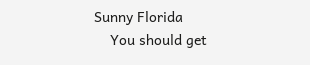Sunny Florida
    You should get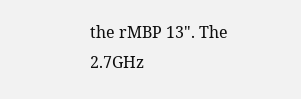the rMBP 13". The 2.7GHz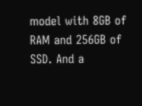model with 8GB of RAM and 256GB of SSD. And a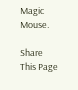Magic Mouse.

Share This Page